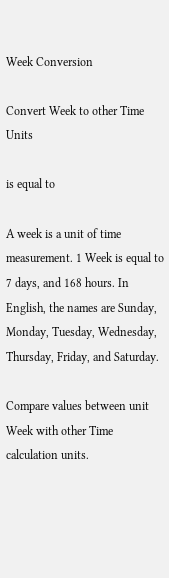Week Conversion

Convert Week to other Time Units

is equal to

A week is a unit of time measurement. 1 Week is equal to 7 days, and 168 hours. In English, the names are Sunday, Monday, Tuesday, Wednesday, Thursday, Friday, and Saturday.

Compare values between unit Week with other Time calculation units.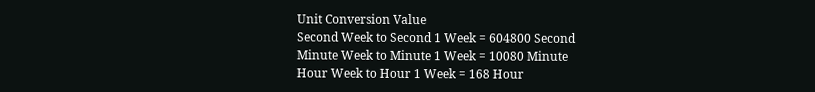Unit Conversion Value
Second Week to Second 1 Week = 604800 Second
Minute Week to Minute 1 Week = 10080 Minute
Hour Week to Hour 1 Week = 168 Hour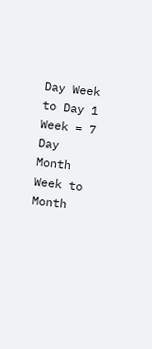Day Week to Day 1 Week = 7 Day
Month Week to Month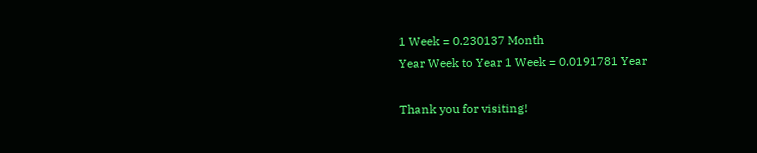1 Week = 0.230137 Month
Year Week to Year 1 Week = 0.0191781 Year

Thank you for visiting!